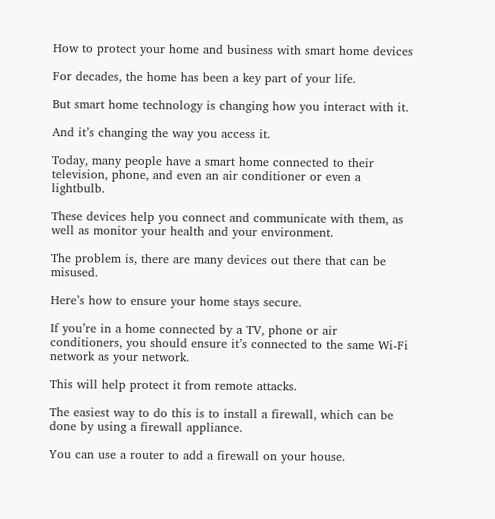How to protect your home and business with smart home devices

For decades, the home has been a key part of your life.

But smart home technology is changing how you interact with it.

And it’s changing the way you access it.

Today, many people have a smart home connected to their television, phone, and even an air conditioner or even a lightbulb.

These devices help you connect and communicate with them, as well as monitor your health and your environment.

The problem is, there are many devices out there that can be misused.

Here’s how to ensure your home stays secure.

If you’re in a home connected by a TV, phone or air conditioners, you should ensure it’s connected to the same Wi-Fi network as your network.

This will help protect it from remote attacks.

The easiest way to do this is to install a firewall, which can be done by using a firewall appliance.

You can use a router to add a firewall on your house.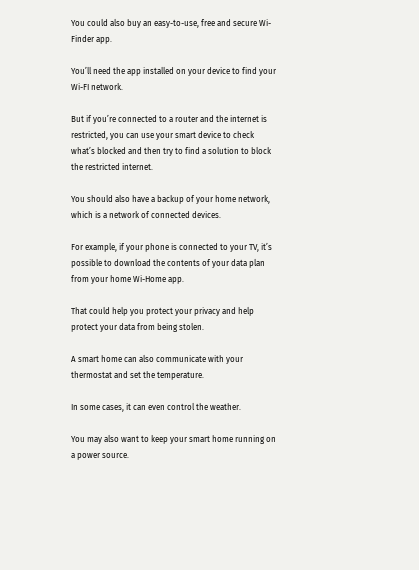You could also buy an easy-to-use, free and secure Wi-Finder app.

You’ll need the app installed on your device to find your Wi-FI network.

But if you’re connected to a router and the internet is restricted, you can use your smart device to check what’s blocked and then try to find a solution to block the restricted internet.

You should also have a backup of your home network, which is a network of connected devices.

For example, if your phone is connected to your TV, it’s possible to download the contents of your data plan from your home Wi-Home app.

That could help you protect your privacy and help protect your data from being stolen.

A smart home can also communicate with your thermostat and set the temperature.

In some cases, it can even control the weather.

You may also want to keep your smart home running on a power source.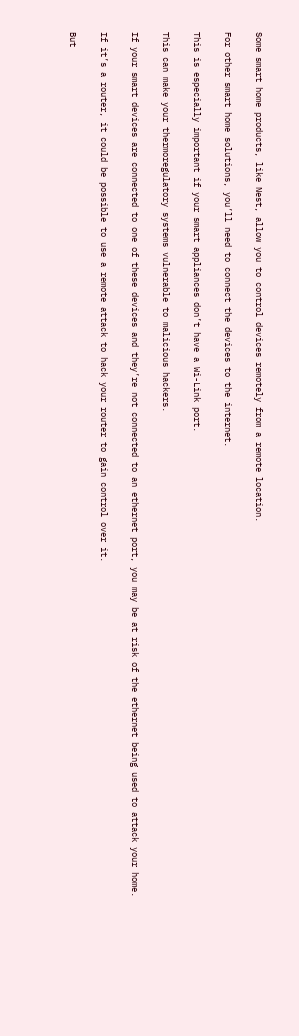Some smart home products, like Nest, allow you to control devices remotely from a remote location.

For other smart home solutions, you’ll need to connect the devices to the internet.

This is especially important if your smart appliances don’t have a Wi-Link port.

This can make your thermoregulatory systems vulnerable to malicious hackers.

If your smart devices are connected to one of these devices and they’re not connected to an ethernet port, you may be at risk of the ethernet being used to attack your home.

If it’s a router, it could be possible to use a remote attack to hack your router to gain control over it.

But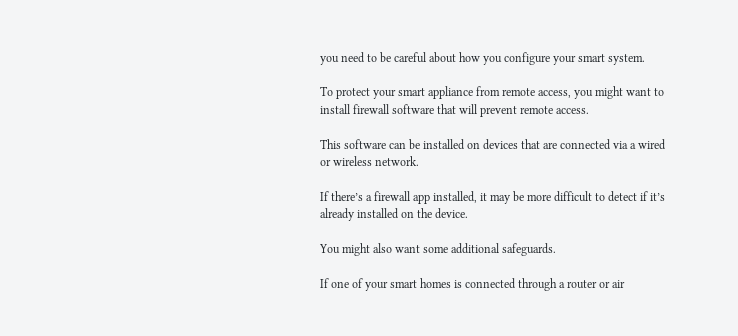you need to be careful about how you configure your smart system.

To protect your smart appliance from remote access, you might want to install firewall software that will prevent remote access.

This software can be installed on devices that are connected via a wired or wireless network.

If there’s a firewall app installed, it may be more difficult to detect if it’s already installed on the device.

You might also want some additional safeguards.

If one of your smart homes is connected through a router or air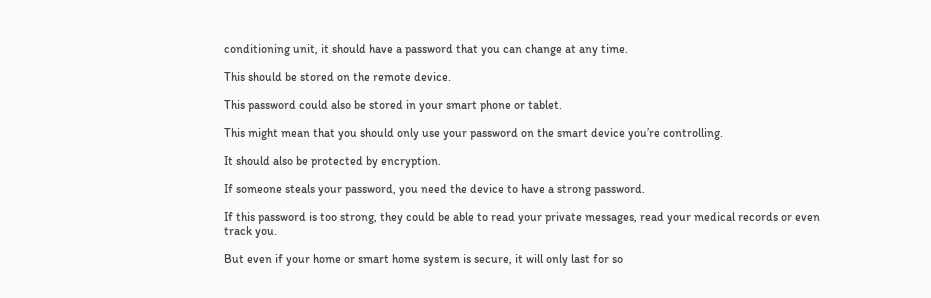conditioning unit, it should have a password that you can change at any time.

This should be stored on the remote device.

This password could also be stored in your smart phone or tablet.

This might mean that you should only use your password on the smart device you’re controlling.

It should also be protected by encryption.

If someone steals your password, you need the device to have a strong password.

If this password is too strong, they could be able to read your private messages, read your medical records or even track you.

But even if your home or smart home system is secure, it will only last for so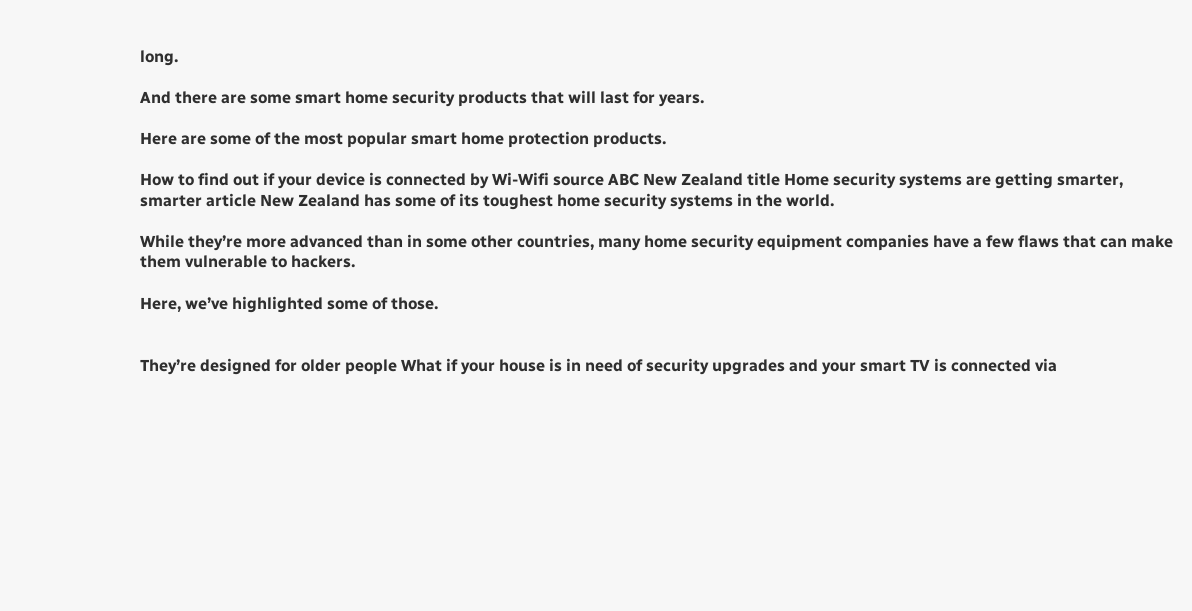long.

And there are some smart home security products that will last for years.

Here are some of the most popular smart home protection products.

How to find out if your device is connected by Wi-Wifi source ABC New Zealand title Home security systems are getting smarter, smarter article New Zealand has some of its toughest home security systems in the world.

While they’re more advanced than in some other countries, many home security equipment companies have a few flaws that can make them vulnerable to hackers.

Here, we’ve highlighted some of those.


They’re designed for older people What if your house is in need of security upgrades and your smart TV is connected via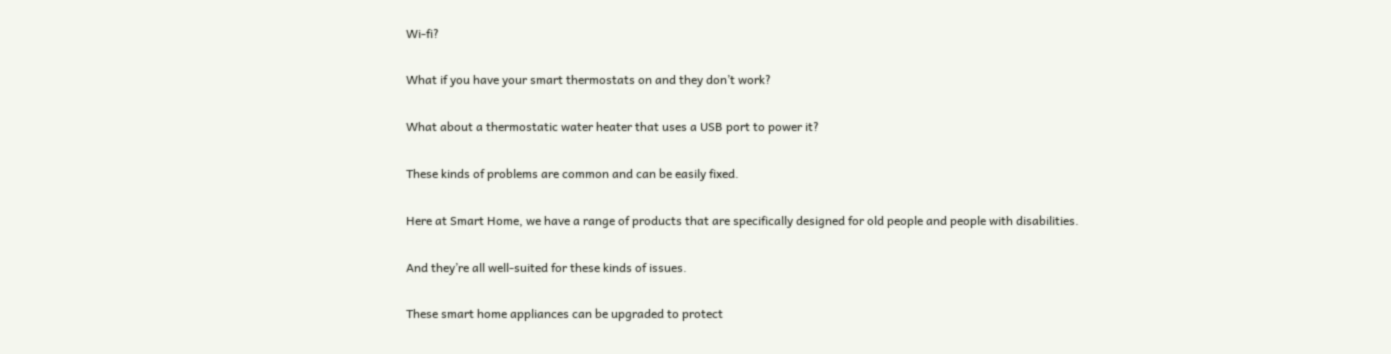Wi-fi?

What if you have your smart thermostats on and they don’t work?

What about a thermostatic water heater that uses a USB port to power it?

These kinds of problems are common and can be easily fixed.

Here at Smart Home, we have a range of products that are specifically designed for old people and people with disabilities.

And they’re all well-suited for these kinds of issues.

These smart home appliances can be upgraded to protect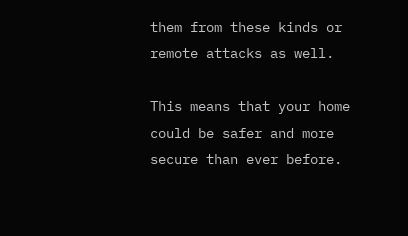them from these kinds or remote attacks as well.

This means that your home could be safer and more secure than ever before.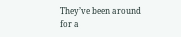They’ve been around for a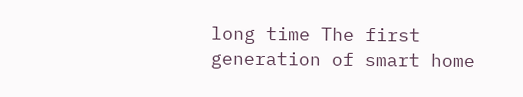long time The first generation of smart home